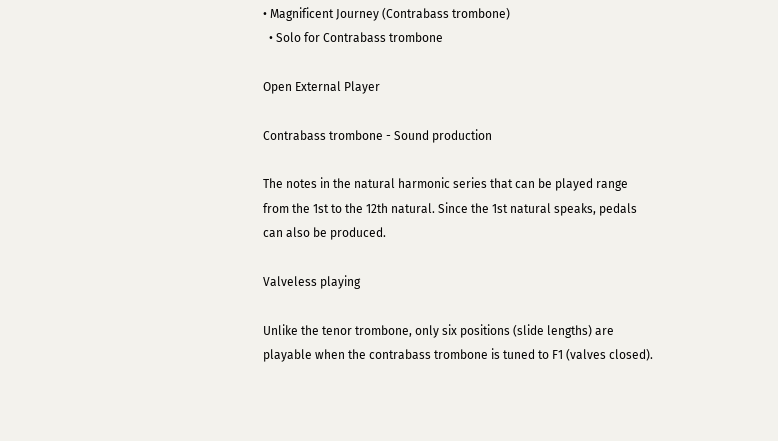• Magnificent Journey (Contrabass trombone)
  • Solo for Contrabass trombone

Open External Player

Contrabass trombone - Sound production

The notes in the natural harmonic series that can be played range from the 1st to the 12th natural. Since the 1st natural speaks, pedals can also be produced.

Valveless playing

Unlike the tenor trombone, only six positions (slide lengths) are playable when the contrabass trombone is tuned to F1 (valves closed).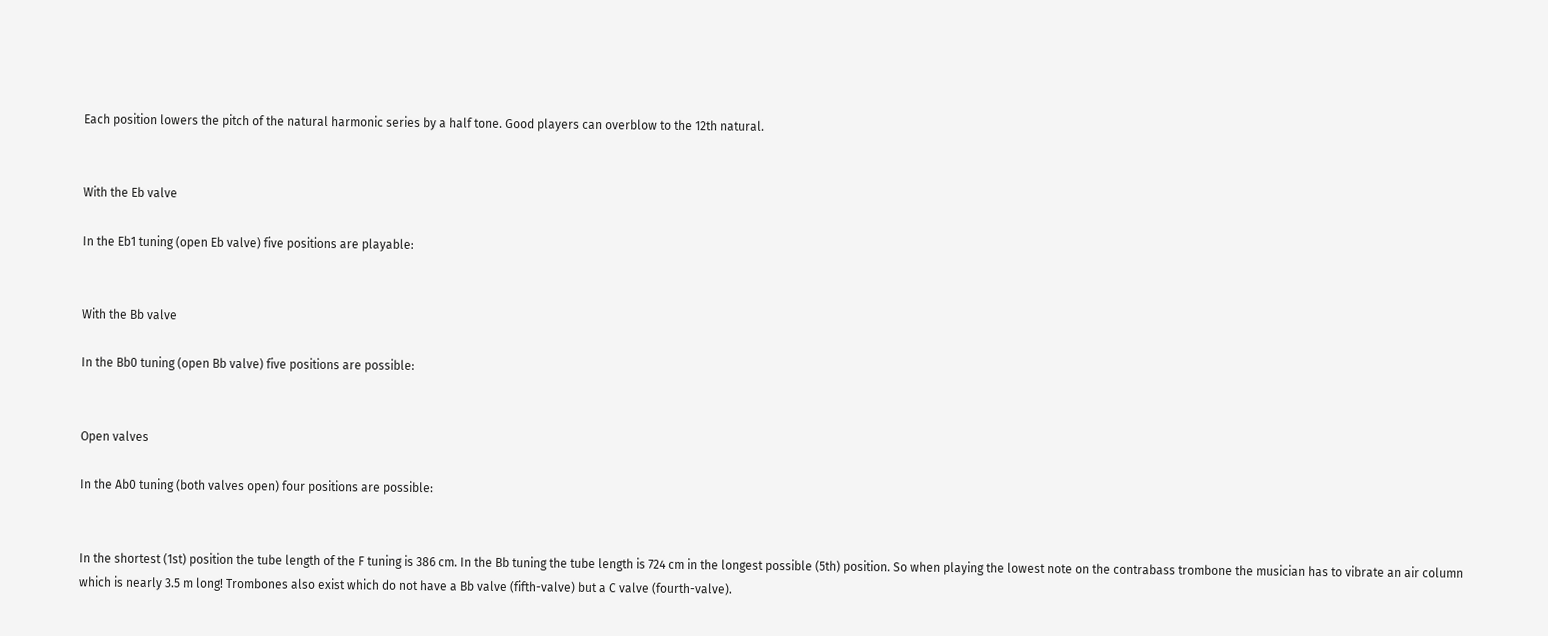Each position lowers the pitch of the natural harmonic series by a half tone. Good players can overblow to the 12th natural.


With the Eb valve

In the Eb1 tuning (open Eb valve) five positions are playable:


With the Bb valve

In the Bb0 tuning (open Bb valve) five positions are possible:


Open valves

In the Ab0 tuning (both valves open) four positions are possible:


In the shortest (1st) position the tube length of the F tuning is 386 cm. In the Bb tuning the tube length is 724 cm in the longest possible (5th) position. So when playing the lowest note on the contrabass trombone the musician has to vibrate an air column which is nearly 3.5 m long! Trombones also exist which do not have a Bb valve (fifth-valve) but a C valve (fourth-valve).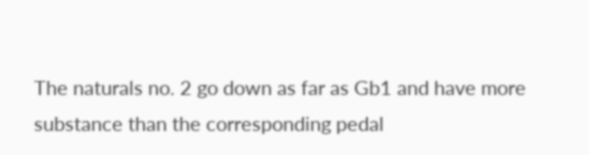The naturals no. 2 go down as far as Gb1 and have more substance than the corresponding pedal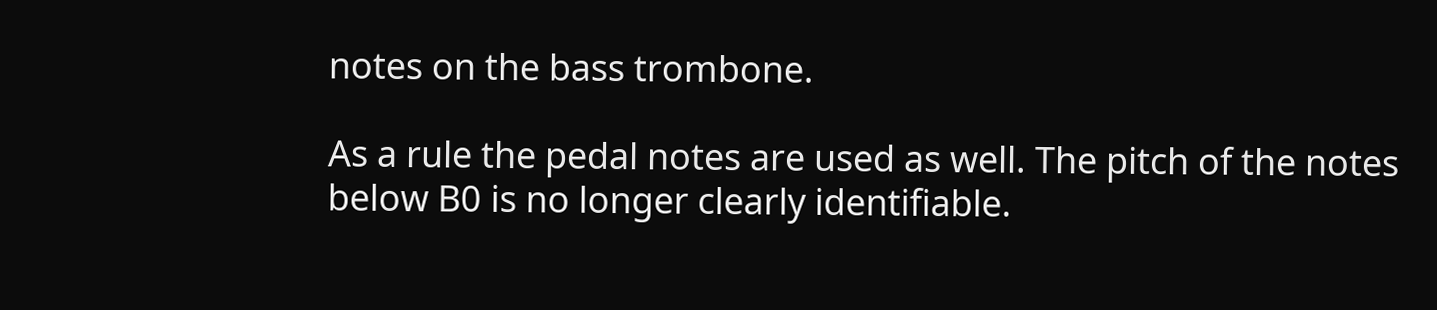notes on the bass trombone.

As a rule the pedal notes are used as well. The pitch of the notes below B0 is no longer clearly identifiable.